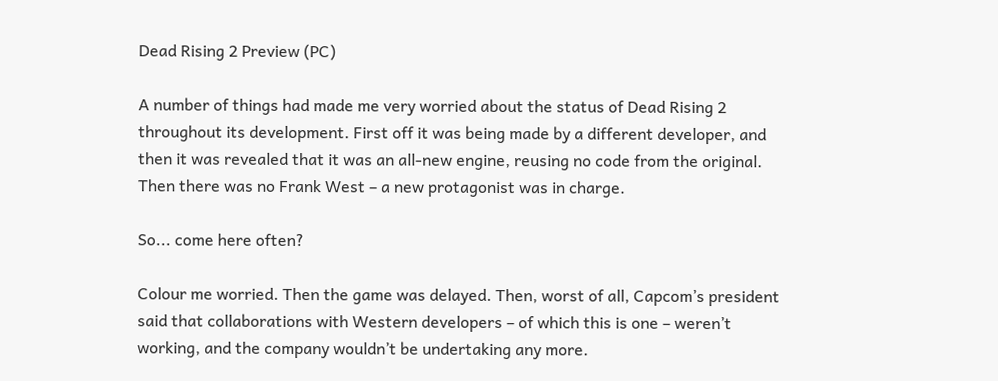Dead Rising 2 Preview (PC)

A number of things had made me very worried about the status of Dead Rising 2 throughout its development. First off it was being made by a different developer, and then it was revealed that it was an all-new engine, reusing no code from the original. Then there was no Frank West – a new protagonist was in charge.

So... come here often?

Colour me worried. Then the game was delayed. Then, worst of all, Capcom’s president said that collaborations with Western developers – of which this is one – weren’t working, and the company wouldn’t be undertaking any more.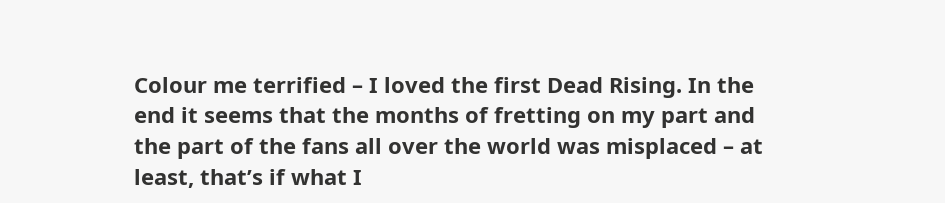Colour me terrified – I loved the first Dead Rising. In the end it seems that the months of fretting on my part and the part of the fans all over the world was misplaced – at least, that’s if what I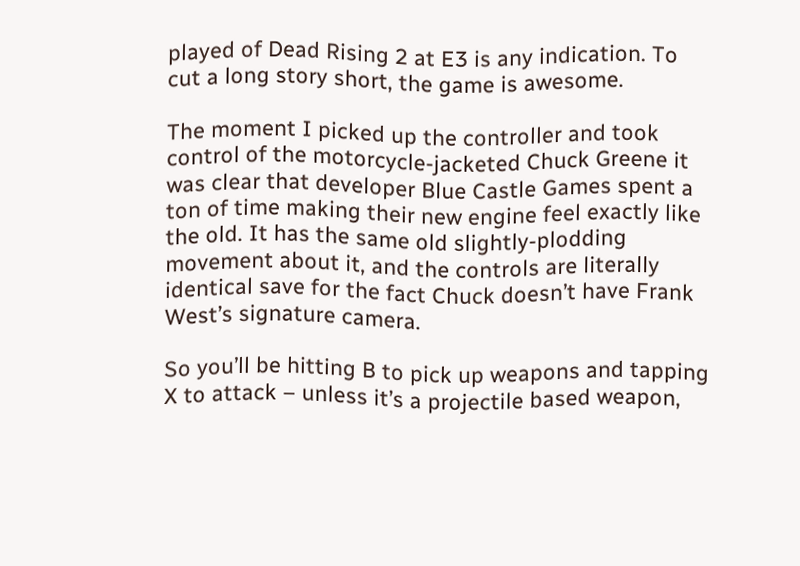played of Dead Rising 2 at E3 is any indication. To cut a long story short, the game is awesome.

The moment I picked up the controller and took control of the motorcycle-jacketed Chuck Greene it was clear that developer Blue Castle Games spent a ton of time making their new engine feel exactly like the old. It has the same old slightly-plodding movement about it, and the controls are literally identical save for the fact Chuck doesn’t have Frank West’s signature camera.

So you’ll be hitting B to pick up weapons and tapping X to attack – unless it’s a projectile based weapon,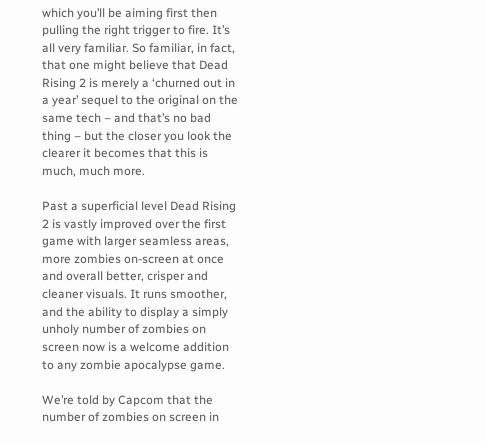which you’ll be aiming first then pulling the right trigger to fire. It’s all very familiar. So familiar, in fact, that one might believe that Dead Rising 2 is merely a ‘churned out in a year’ sequel to the original on the same tech – and that’s no bad thing – but the closer you look the clearer it becomes that this is much, much more.

Past a superficial level Dead Rising 2 is vastly improved over the first game with larger seamless areas, more zombies on-screen at once and overall better, crisper and cleaner visuals. It runs smoother, and the ability to display a simply unholy number of zombies on screen now is a welcome addition to any zombie apocalypse game.

We’re told by Capcom that the number of zombies on screen in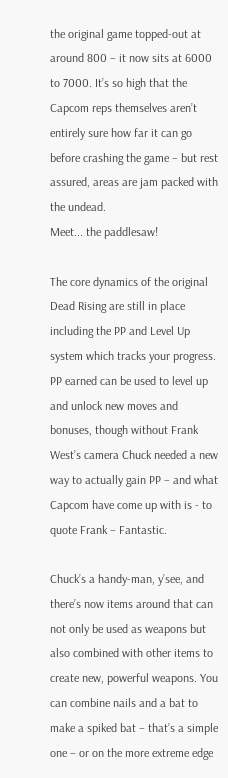the original game topped-out at around 800 – it now sits at 6000 to 7000. It’s so high that the Capcom reps themselves aren’t entirely sure how far it can go before crashing the game – but rest assured, areas are jam packed with the undead.
Meet... the paddlesaw!

The core dynamics of the original Dead Rising are still in place including the PP and Level Up system which tracks your progress. PP earned can be used to level up and unlock new moves and bonuses, though without Frank West’s camera Chuck needed a new way to actually gain PP – and what Capcom have come up with is - to quote Frank – Fantastic.

Chuck’s a handy-man, y’see, and there’s now items around that can not only be used as weapons but also combined with other items to create new, powerful weapons. You can combine nails and a bat to make a spiked bat – that’s a simple one – or on the more extreme edge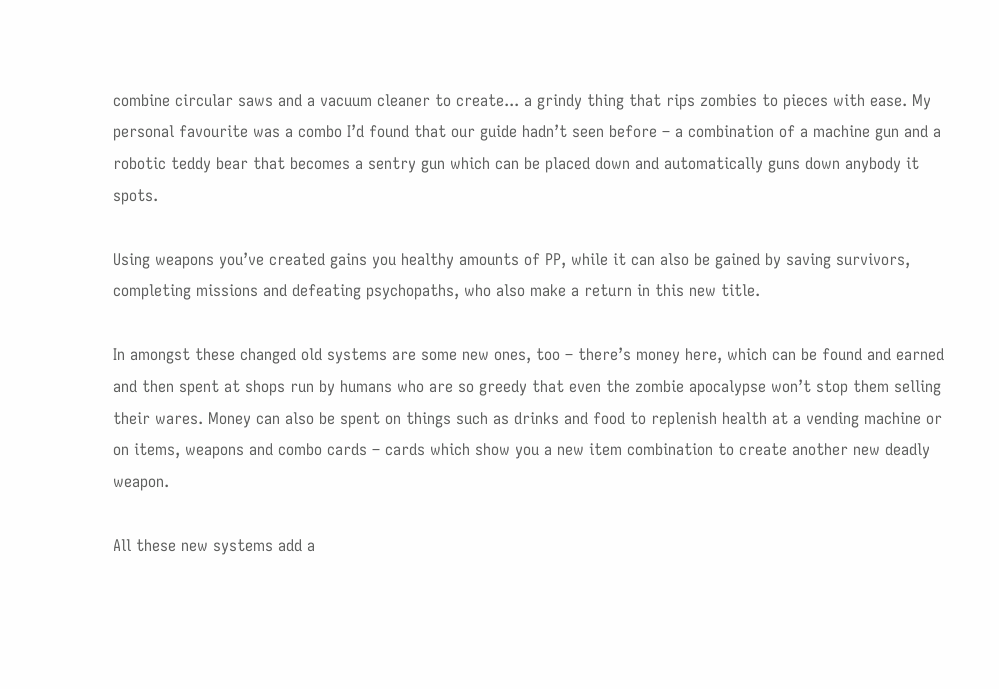combine circular saws and a vacuum cleaner to create... a grindy thing that rips zombies to pieces with ease. My personal favourite was a combo I’d found that our guide hadn’t seen before – a combination of a machine gun and a robotic teddy bear that becomes a sentry gun which can be placed down and automatically guns down anybody it spots.

Using weapons you’ve created gains you healthy amounts of PP, while it can also be gained by saving survivors, completing missions and defeating psychopaths, who also make a return in this new title.

In amongst these changed old systems are some new ones, too – there’s money here, which can be found and earned and then spent at shops run by humans who are so greedy that even the zombie apocalypse won’t stop them selling their wares. Money can also be spent on things such as drinks and food to replenish health at a vending machine or on items, weapons and combo cards – cards which show you a new item combination to create another new deadly weapon.

All these new systems add a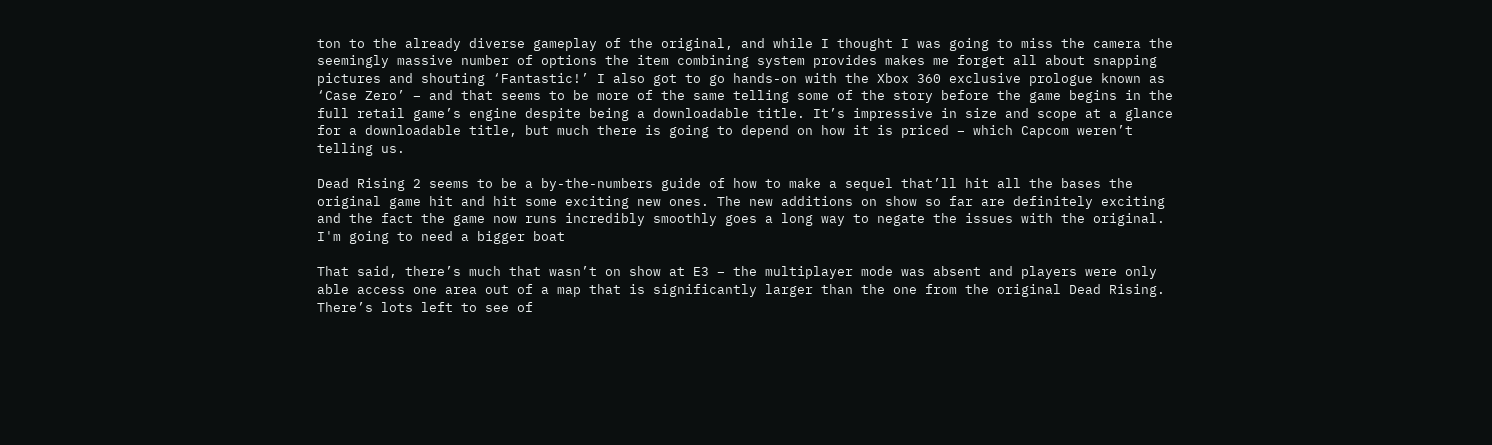ton to the already diverse gameplay of the original, and while I thought I was going to miss the camera the seemingly massive number of options the item combining system provides makes me forget all about snapping pictures and shouting ‘Fantastic!’ I also got to go hands-on with the Xbox 360 exclusive prologue known as ‘Case Zero’ – and that seems to be more of the same telling some of the story before the game begins in the full retail game’s engine despite being a downloadable title. It’s impressive in size and scope at a glance for a downloadable title, but much there is going to depend on how it is priced – which Capcom weren’t telling us.

Dead Rising 2 seems to be a by-the-numbers guide of how to make a sequel that’ll hit all the bases the original game hit and hit some exciting new ones. The new additions on show so far are definitely exciting and the fact the game now runs incredibly smoothly goes a long way to negate the issues with the original.
I'm going to need a bigger boat

That said, there’s much that wasn’t on show at E3 – the multiplayer mode was absent and players were only able access one area out of a map that is significantly larger than the one from the original Dead Rising. There’s lots left to see of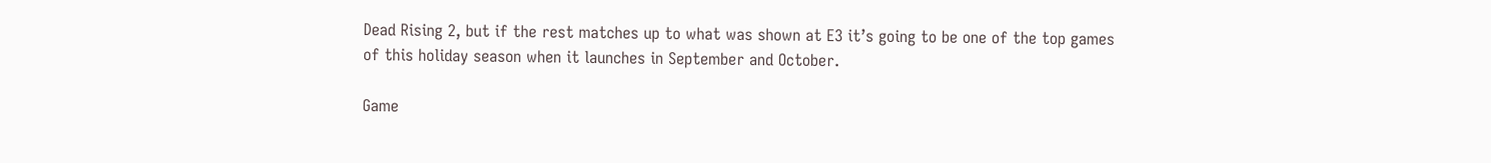Dead Rising 2, but if the rest matches up to what was shown at E3 it’s going to be one of the top games of this holiday season when it launches in September and October.

Game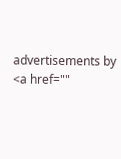advertisements by <a href=""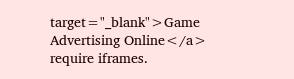target="_blank">Game Advertising Online</a> require iframes.